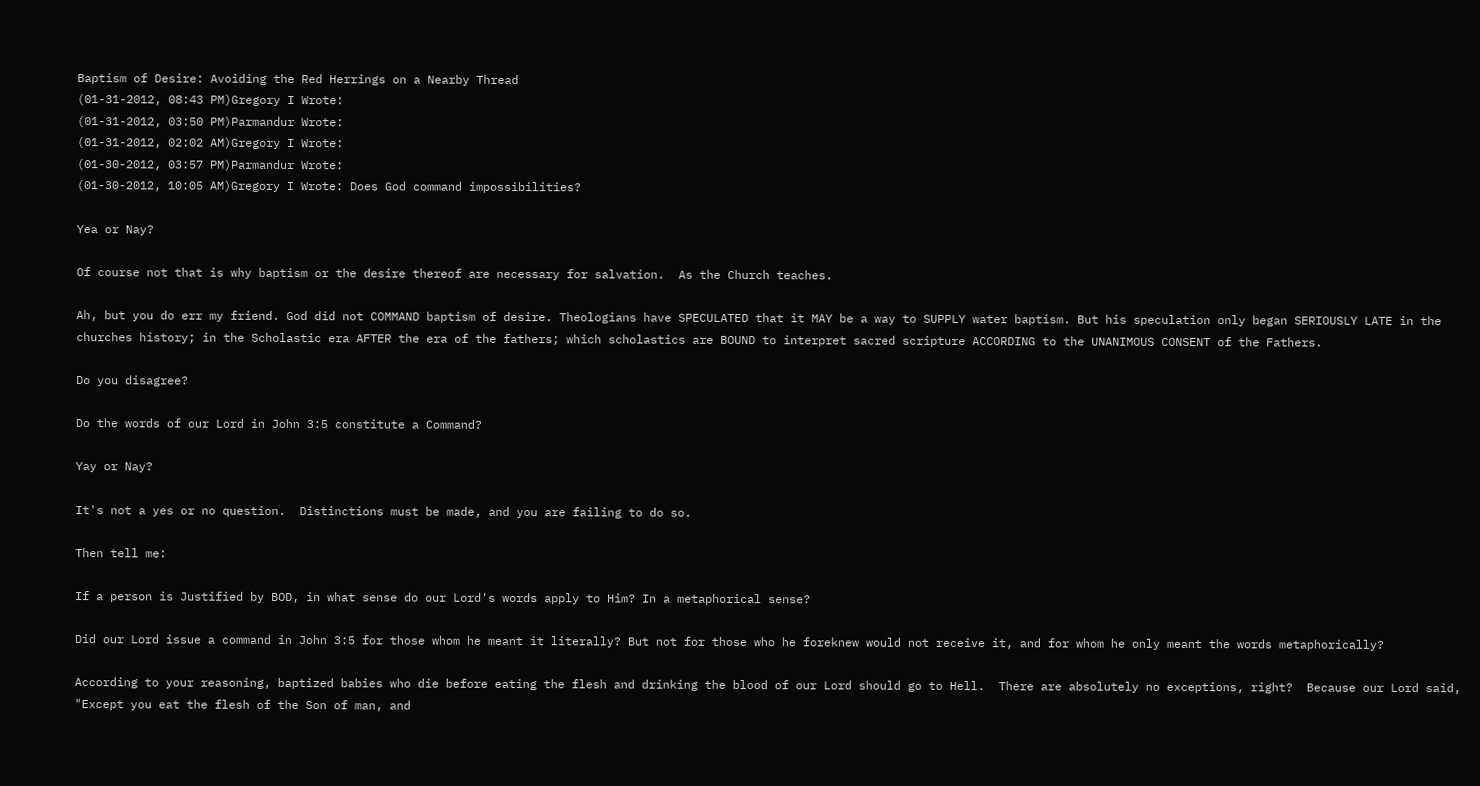Baptism of Desire: Avoiding the Red Herrings on a Nearby Thread
(01-31-2012, 08:43 PM)Gregory I Wrote:
(01-31-2012, 03:50 PM)Parmandur Wrote:
(01-31-2012, 02:02 AM)Gregory I Wrote:
(01-30-2012, 03:57 PM)Parmandur Wrote:
(01-30-2012, 10:05 AM)Gregory I Wrote: Does God command impossibilities?

Yea or Nay?

Of course not that is why baptism or the desire thereof are necessary for salvation.  As the Church teaches.

Ah, but you do err my friend. God did not COMMAND baptism of desire. Theologians have SPECULATED that it MAY be a way to SUPPLY water baptism. But his speculation only began SERIOUSLY LATE in the churches history; in the Scholastic era AFTER the era of the fathers; which scholastics are BOUND to interpret sacred scripture ACCORDING to the UNANIMOUS CONSENT of the Fathers.

Do you disagree?

Do the words of our Lord in John 3:5 constitute a Command?

Yay or Nay?

It's not a yes or no question.  Distinctions must be made, and you are failing to do so.

Then tell me:

If a person is Justified by BOD, in what sense do our Lord's words apply to Him? In a metaphorical sense?

Did our Lord issue a command in John 3:5 for those whom he meant it literally? But not for those who he foreknew would not receive it, and for whom he only meant the words metaphorically?

According to your reasoning, baptized babies who die before eating the flesh and drinking the blood of our Lord should go to Hell.  There are absolutely no exceptions, right?  Because our Lord said, "Except you eat the flesh of the Son of man, and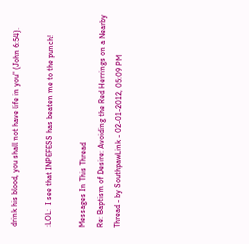drink his blood, you shall not have life in you" (John 6:54).

:LOL:  I see that INPEFESS has beaten me to the punch!

Messages In This Thread
Re: Baptism of Desire: Avoiding the Red Herrings on a Nearby Thread - by SouthpawLink - 02-01-2012, 05:09 PM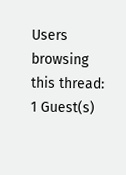Users browsing this thread: 1 Guest(s)